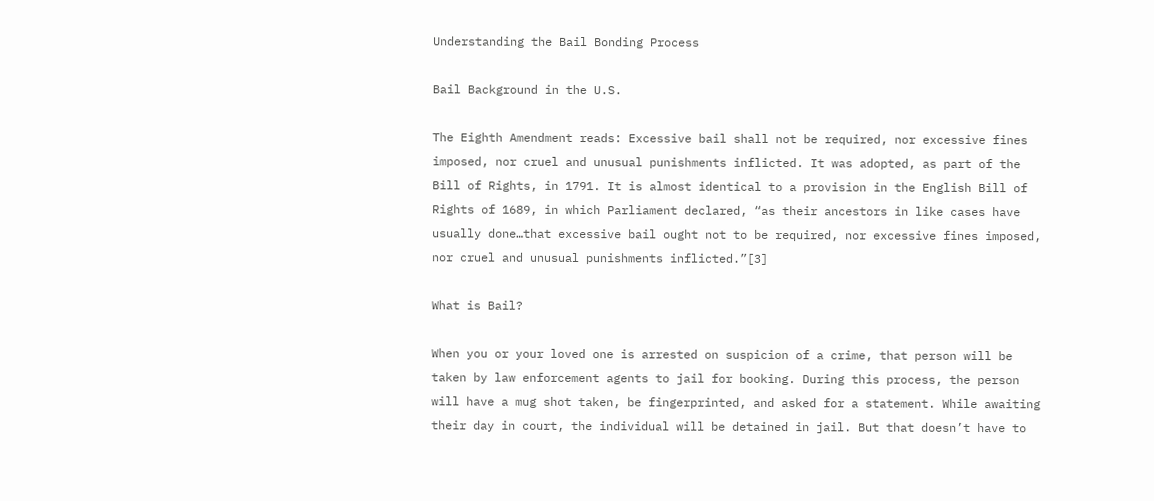Understanding the Bail Bonding Process

Bail Background in the U.S.

The Eighth Amendment reads: Excessive bail shall not be required, nor excessive fines imposed, nor cruel and unusual punishments inflicted. It was adopted, as part of the Bill of Rights, in 1791. It is almost identical to a provision in the English Bill of Rights of 1689, in which Parliament declared, “as their ancestors in like cases have usually done…that excessive bail ought not to be required, nor excessive fines imposed, nor cruel and unusual punishments inflicted.”[3]

What is Bail?

When you or your loved one is arrested on suspicion of a crime, that person will be taken by law enforcement agents to jail for booking. During this process, the person will have a mug shot taken, be fingerprinted, and asked for a statement. While awaiting their day in court, the individual will be detained in jail. But that doesn’t have to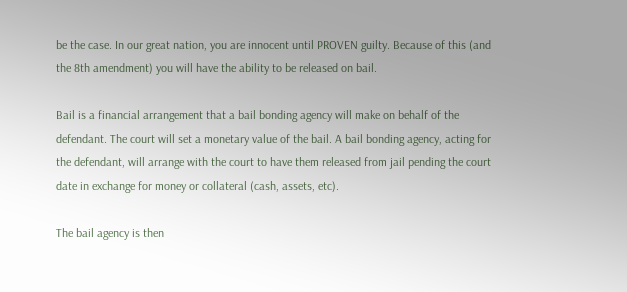be the case. In our great nation, you are innocent until PROVEN guilty. Because of this (and the 8th amendment) you will have the ability to be released on bail.

Bail is a financial arrangement that a bail bonding agency will make on behalf of the defendant. The court will set a monetary value of the bail. A bail bonding agency, acting for the defendant, will arrange with the court to have them released from jail pending the court date in exchange for money or collateral (cash, assets, etc).

The bail agency is then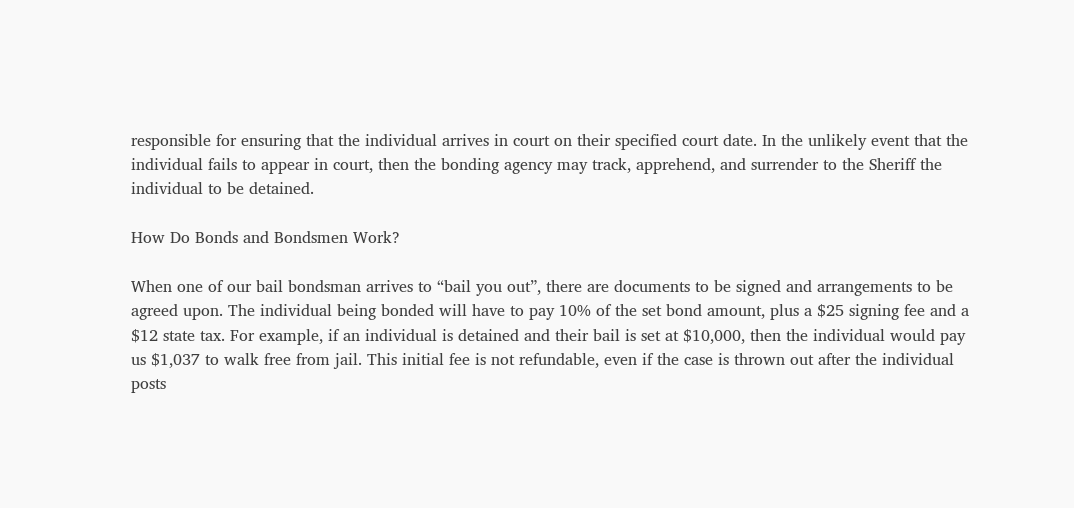responsible for ensuring that the individual arrives in court on their specified court date. In the unlikely event that the individual fails to appear in court, then the bonding agency may track, apprehend, and surrender to the Sheriff the individual to be detained.

How Do Bonds and Bondsmen Work?

When one of our bail bondsman arrives to “bail you out”, there are documents to be signed and arrangements to be agreed upon. The individual being bonded will have to pay 10% of the set bond amount, plus a $25 signing fee and a $12 state tax. For example, if an individual is detained and their bail is set at $10,000, then the individual would pay us $1,037 to walk free from jail. This initial fee is not refundable, even if the case is thrown out after the individual posts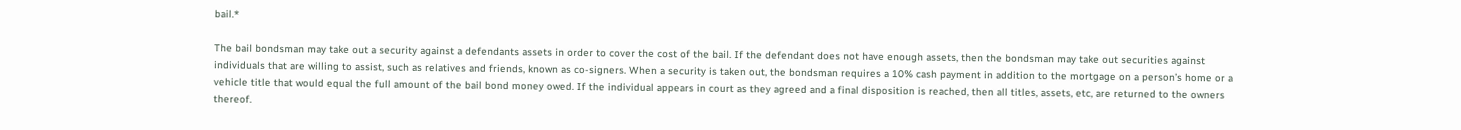bail.*

The bail bondsman may take out a security against a defendants assets in order to cover the cost of the bail. If the defendant does not have enough assets, then the bondsman may take out securities against individuals that are willing to assist, such as relatives and friends, known as co-signers. When a security is taken out, the bondsman requires a 10% cash payment in addition to the mortgage on a person’s home or a vehicle title that would equal the full amount of the bail bond money owed. If the individual appears in court as they agreed and a final disposition is reached, then all titles, assets, etc, are returned to the owners thereof.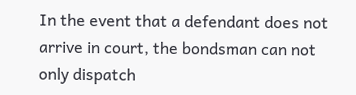In the event that a defendant does not arrive in court, the bondsman can not only dispatch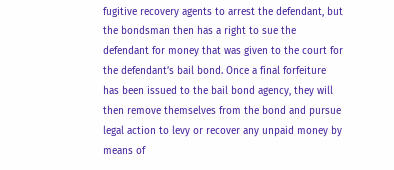fugitive recovery agents to arrest the defendant, but the bondsman then has a right to sue the defendant for money that was given to the court for the defendant’s bail bond. Once a final forfeiture has been issued to the bail bond agency, they will then remove themselves from the bond and pursue legal action to levy or recover any unpaid money by means of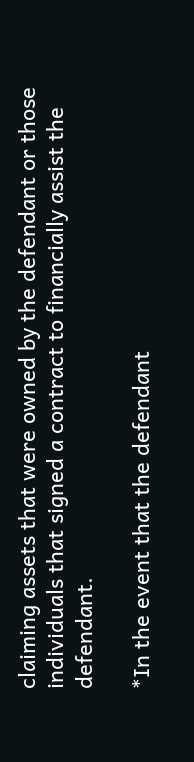claiming assets that were owned by the defendant or those individuals that signed a contract to financially assist the defendant.

*In the event that the defendant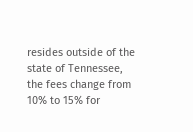resides outside of the state of Tennessee, the fees change from 10% to 15% for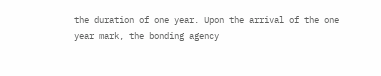the duration of one year. Upon the arrival of the one year mark, the bonding agency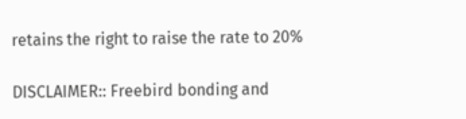retains the right to raise the rate to 20%

DISCLAIMER:: Freebird bonding and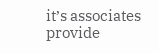it’s associates provide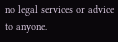no legal services or advice to anyone.